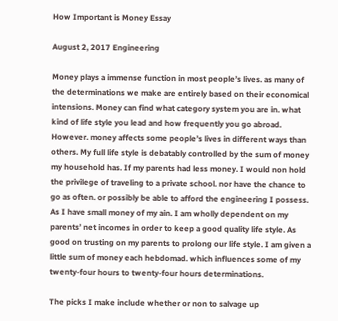How Important is Money Essay

August 2, 2017 Engineering

Money plays a immense function in most people’s lives. as many of the determinations we make are entirely based on their economical intensions. Money can find what category system you are in. what kind of life style you lead and how frequently you go abroad. However. money affects some people’s lives in different ways than others. My full life style is debatably controlled by the sum of money my household has. If my parents had less money. I would non hold the privilege of traveling to a private school. nor have the chance to go as often. or possibly be able to afford the engineering I possess. As I have small money of my ain. I am wholly dependent on my parents’ net incomes in order to keep a good quality life style. As good on trusting on my parents to prolong our life style. I am given a little sum of money each hebdomad. which influences some of my twenty-four hours to twenty-four hours determinations.

The picks I make include whether or non to salvage up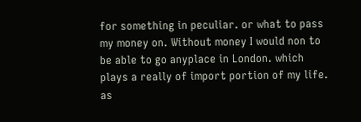for something in peculiar. or what to pass my money on. Without money I would non to be able to go anyplace in London. which plays a really of import portion of my life. as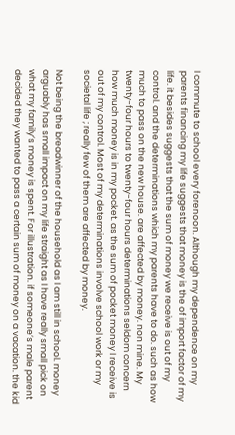I commute to school every forenoon. Although my dependence on my parents financing my life suggests that money is the of import factor of my life. it besides suggests that the sum of money we receive is out of my control. and the determinations which my parents have to do. such as how much to pass on the new house. are affected by money. non mine. My twenty-four hours to twenty-four hours determinations seldom concern how much money is in my pocket. as the sum of pocket money I receive is out of my control. Most of my determinations involve school work or my societal life ; really few of them are affected by money.

Not being the breadwinner of the household as I am still in school. money arguably has small impact on my life straight as I have really small pick on what my family’s money is spent. For illustration. if someone’s male parent decided they wanted to pass a certain sum of money on a vacation. the kid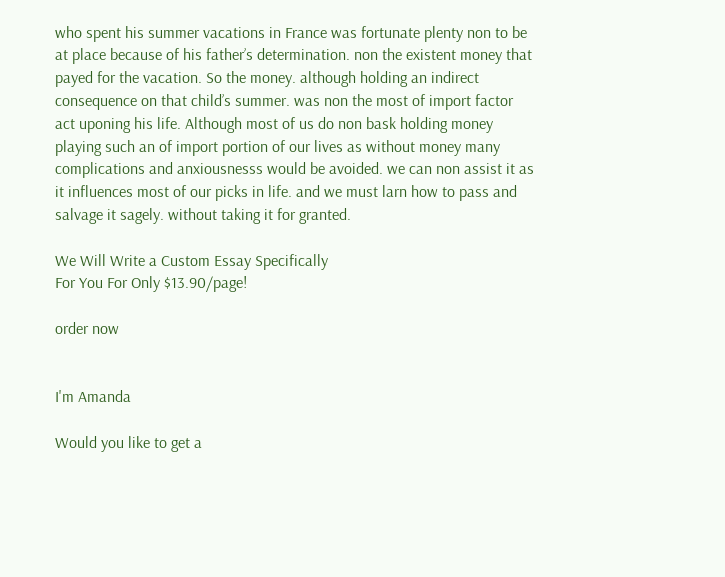who spent his summer vacations in France was fortunate plenty non to be at place because of his father’s determination. non the existent money that payed for the vacation. So the money. although holding an indirect consequence on that child’s summer. was non the most of import factor act uponing his life. Although most of us do non bask holding money playing such an of import portion of our lives as without money many complications and anxiousnesss would be avoided. we can non assist it as it influences most of our picks in life. and we must larn how to pass and salvage it sagely. without taking it for granted.

We Will Write a Custom Essay Specifically
For You For Only $13.90/page!

order now


I'm Amanda

Would you like to get a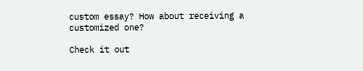custom essay? How about receiving a customized one?

Check it out